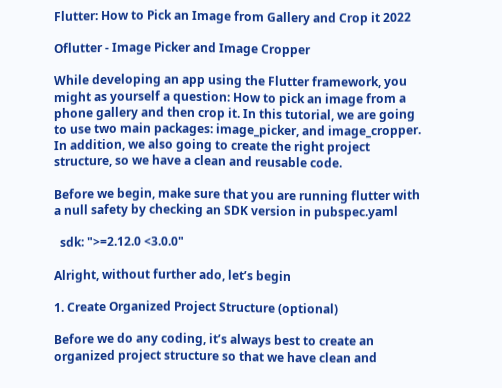Flutter: How to Pick an Image from Gallery and Crop it 2022

Oflutter - Image Picker and Image Cropper

While developing an app using the Flutter framework, you might as yourself a question: How to pick an image from a phone gallery and then crop it. In this tutorial, we are going to use two main packages: image_picker, and image_cropper. In addition, we also going to create the right project structure, so we have a clean and reusable code.

Before we begin, make sure that you are running flutter with a null safety by checking an SDK version in pubspec.yaml

  sdk: ">=2.12.0 <3.0.0"

Alright, without further ado, let’s begin

1. Create Organized Project Structure (optional)

Before we do any coding, it’s always best to create an organized project structure so that we have clean and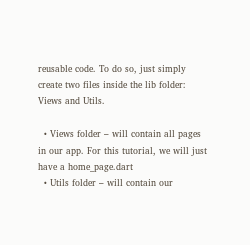reusable code. To do so, just simply create two files inside the lib folder: Views and Utils.

  • Views folder – will contain all pages in our app. For this tutorial, we will just have a home_page.dart
  • Utils folder – will contain our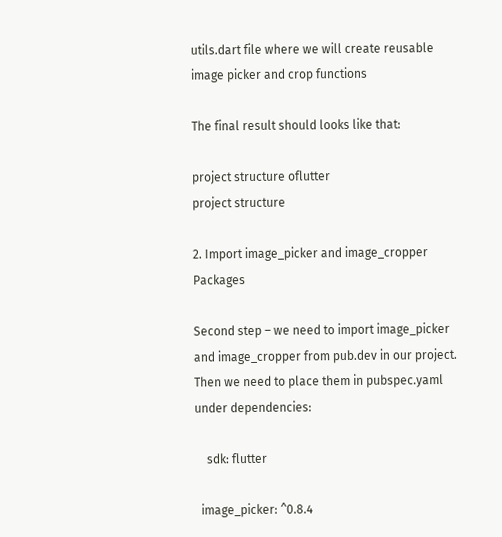utils.dart file where we will create reusable image picker and crop functions

The final result should looks like that:

project structure oflutter
project structure

2. Import image_picker and image_cropper Packages

Second step – we need to import image_picker and image_cropper from pub.dev in our project. Then we need to place them in pubspec.yaml under dependencies:

    sdk: flutter

  image_picker: ^0.8.4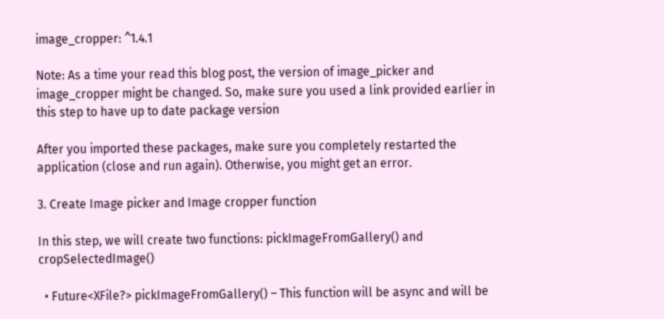image_cropper: ^1.4.1

Note: As a time your read this blog post, the version of image_picker and image_cropper might be changed. So, make sure you used a link provided earlier in this step to have up to date package version

After you imported these packages, make sure you completely restarted the application (close and run again). Otherwise, you might get an error.

3. Create Image picker and Image cropper function

In this step, we will create two functions: pickImageFromGallery() and cropSelectedImage()

  • Future<XFile?> pickImageFromGallery() – This function will be async and will be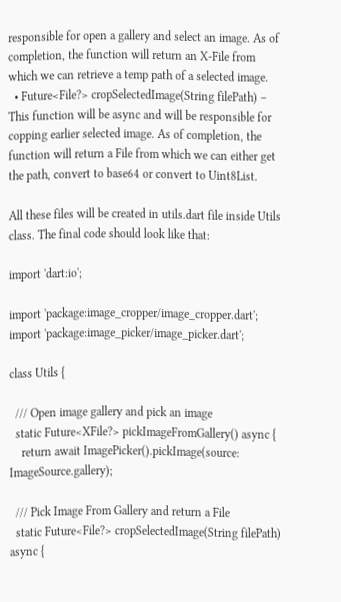responsible for open a gallery and select an image. As of completion, the function will return an X-File from which we can retrieve a temp path of a selected image.
  • Future<File?> cropSelectedImage(String filePath) – This function will be async and will be responsible for copping earlier selected image. As of completion, the function will return a File from which we can either get the path, convert to base64 or convert to Uint8List.

All these files will be created in utils.dart file inside Utils class. The final code should look like that:

import 'dart:io';

import 'package:image_cropper/image_cropper.dart';
import 'package:image_picker/image_picker.dart';

class Utils {

  /// Open image gallery and pick an image
  static Future<XFile?> pickImageFromGallery() async {
    return await ImagePicker().pickImage(source: ImageSource.gallery);

  /// Pick Image From Gallery and return a File
  static Future<File?> cropSelectedImage(String filePath) async {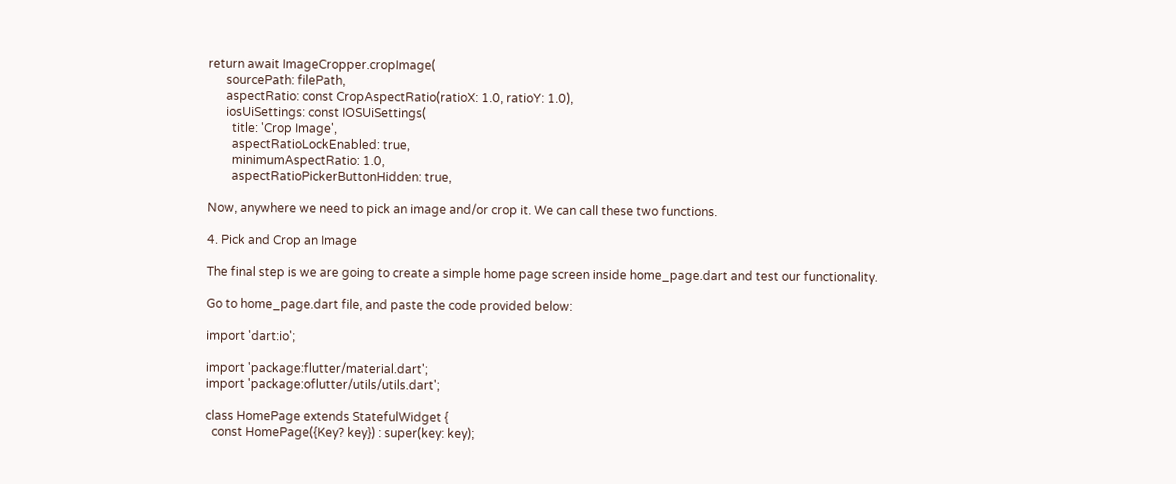return await ImageCropper.cropImage(
      sourcePath: filePath,
      aspectRatio: const CropAspectRatio(ratioX: 1.0, ratioY: 1.0),
      iosUiSettings: const IOSUiSettings(
        title: 'Crop Image',
        aspectRatioLockEnabled: true,
        minimumAspectRatio: 1.0,
        aspectRatioPickerButtonHidden: true,

Now, anywhere we need to pick an image and/or crop it. We can call these two functions.

4. Pick and Crop an Image

The final step is we are going to create a simple home page screen inside home_page.dart and test our functionality.

Go to home_page.dart file, and paste the code provided below:

import 'dart:io';

import 'package:flutter/material.dart';
import 'package:oflutter/utils/utils.dart';

class HomePage extends StatefulWidget {
  const HomePage({Key? key}) : super(key: key);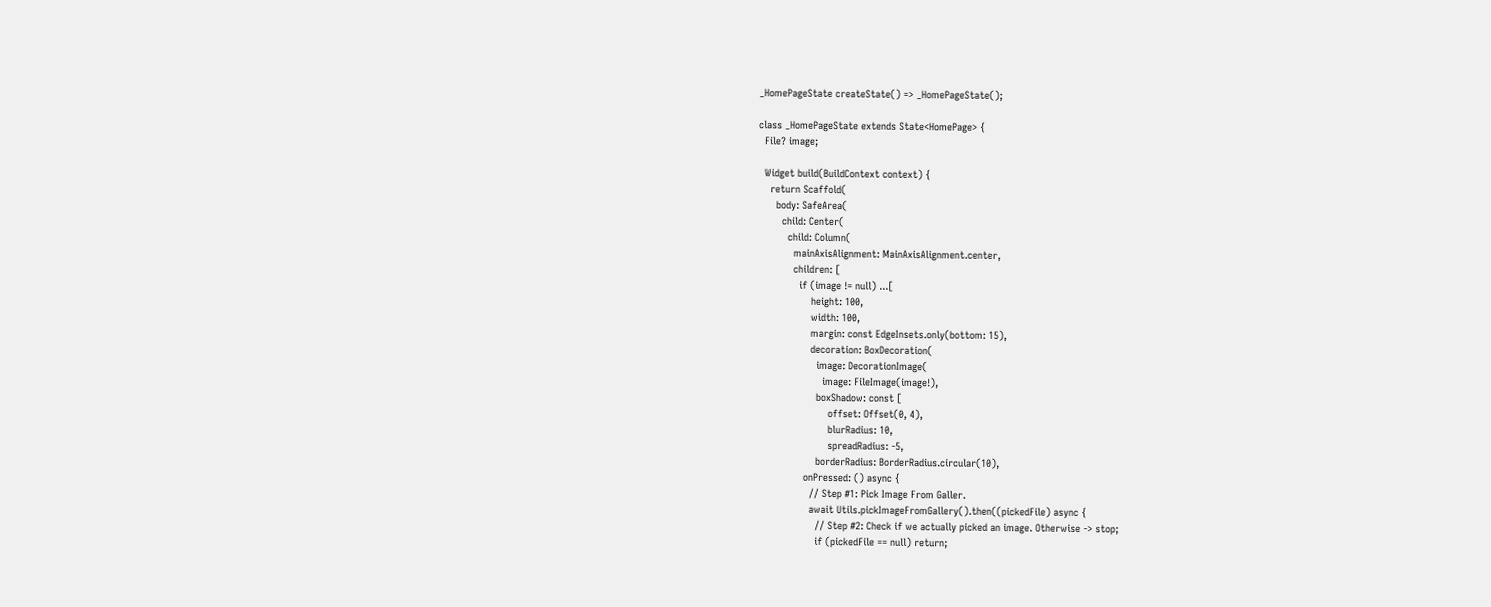_HomePageState createState() => _HomePageState();

class _HomePageState extends State<HomePage> {
  File? image;

  Widget build(BuildContext context) {
    return Scaffold(
      body: SafeArea(
        child: Center(
          child: Column(
            mainAxisAlignment: MainAxisAlignment.center,
            children: [
              if (image != null) ...[
                  height: 100,
                  width: 100,
                  margin: const EdgeInsets.only(bottom: 15),
                  decoration: BoxDecoration(
                    image: DecorationImage(
                      image: FileImage(image!),
                    boxShadow: const [
                        offset: Offset(0, 4),
                        blurRadius: 10,
                        spreadRadius: -5,
                    borderRadius: BorderRadius.circular(10),
                onPressed: () async {
                  // Step #1: Pick Image From Galler.
                  await Utils.pickImageFromGallery().then((pickedFile) async {
                    // Step #2: Check if we actually picked an image. Otherwise -> stop;
                    if (pickedFile == null) return;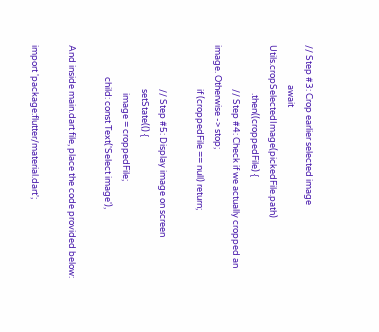// Step #3: Crop earlier selected image
                    await Utils.cropSelectedImage(pickedFile.path)
                        .then((croppedFile) {
                      // Step #4: Check if we actually cropped an image. Otherwise -> stop;
                      if (croppedFile == null) return;

                      // Step #5: Display image on screen
                      setState(() {
                        image = croppedFile;
                child: const Text('Select image'),

And inside main.dart file, place the code provided below:

import 'package:flutter/material.dart';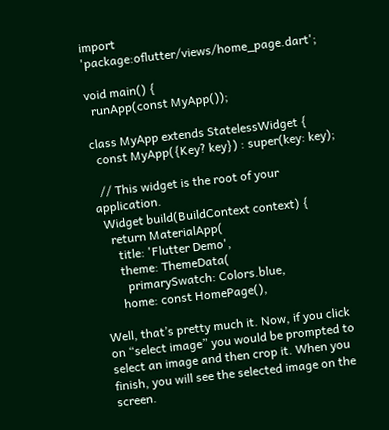import 'package:oflutter/views/home_page.dart';

void main() {
  runApp(const MyApp());

class MyApp extends StatelessWidget {
  const MyApp({Key? key}) : super(key: key);

  // This widget is the root of your application.
  Widget build(BuildContext context) {
    return MaterialApp(
      title: 'Flutter Demo',
      theme: ThemeData(
        primarySwatch: Colors.blue,
      home: const HomePage(),

Well, that’s pretty much it. Now, if you click on “select image” you would be prompted to select an image and then crop it. When you finish, you will see the selected image on the screen.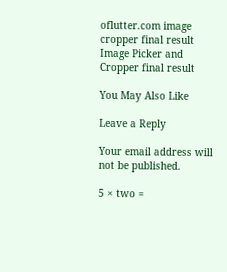oflutter.com image cropper final result
Image Picker and Cropper final result

You May Also Like

Leave a Reply

Your email address will not be published.

5 × two =